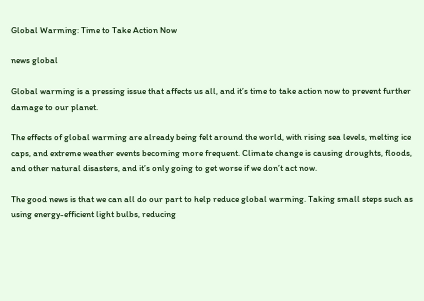Global Warming: Time to Take Action Now

news global

Global warming is a pressing issue that affects us all, and it’s time to take action now to prevent further damage to our planet.

The effects of global warming are already being felt around the world, with rising sea levels, melting ice caps, and extreme weather events becoming more frequent. Climate change is causing droughts, floods, and other natural disasters, and it’s only going to get worse if we don’t act now.

The good news is that we can all do our part to help reduce global warming. Taking small steps such as using energy-efficient light bulbs, reducing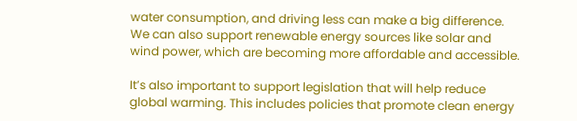water consumption, and driving less can make a big difference. We can also support renewable energy sources like solar and wind power, which are becoming more affordable and accessible.

It’s also important to support legislation that will help reduce global warming. This includes policies that promote clean energy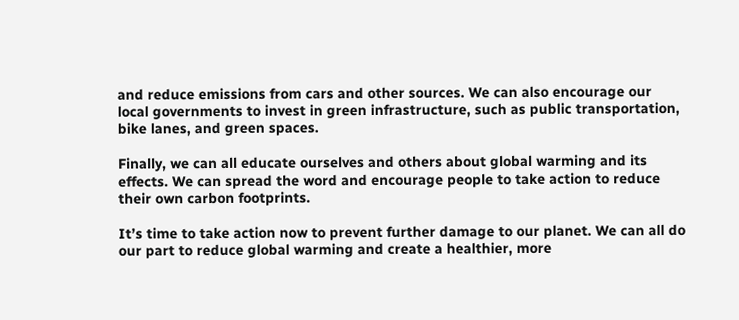and reduce emissions from cars and other sources. We can also encourage our local governments to invest in green infrastructure, such as public transportation, bike lanes, and green spaces.

Finally, we can all educate ourselves and others about global warming and its effects. We can spread the word and encourage people to take action to reduce their own carbon footprints.

It’s time to take action now to prevent further damage to our planet. We can all do our part to reduce global warming and create a healthier, more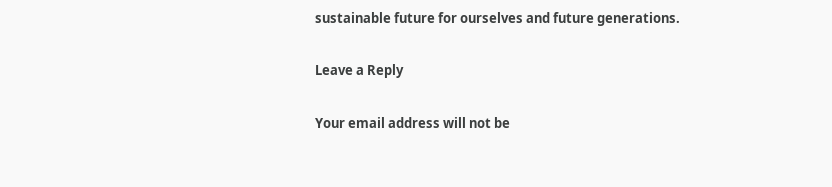sustainable future for ourselves and future generations.

Leave a Reply

Your email address will not be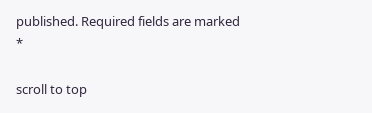published. Required fields are marked *

scroll to top